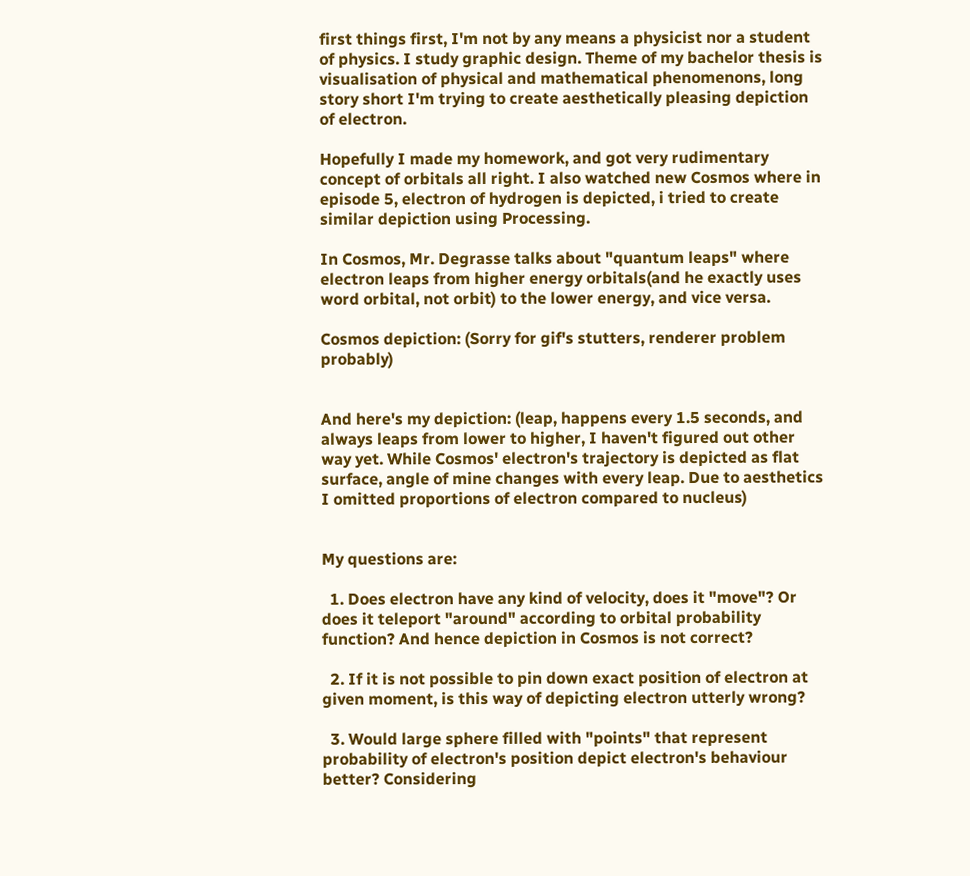first things first, I'm not by any means a physicist nor a student of physics. I study graphic design. Theme of my bachelor thesis is visualisation of physical and mathematical phenomenons, long story short I'm trying to create aesthetically pleasing depiction of electron.

Hopefully I made my homework, and got very rudimentary concept of orbitals all right. I also watched new Cosmos where in episode 5, electron of hydrogen is depicted, i tried to create similar depiction using Processing.

In Cosmos, Mr. Degrasse talks about "quantum leaps" where electron leaps from higher energy orbitals(and he exactly uses word orbital, not orbit) to the lower energy, and vice versa.

Cosmos depiction: (Sorry for gif's stutters, renderer problem probably)


And here's my depiction: (leap, happens every 1.5 seconds, and always leaps from lower to higher, I haven't figured out other way yet. While Cosmos' electron's trajectory is depicted as flat surface, angle of mine changes with every leap. Due to aesthetics I omitted proportions of electron compared to nucleus)


My questions are:

  1. Does electron have any kind of velocity, does it "move"? Or does it teleport "around" according to orbital probability function? And hence depiction in Cosmos is not correct?

  2. If it is not possible to pin down exact position of electron at given moment, is this way of depicting electron utterly wrong?

  3. Would large sphere filled with "points" that represent probability of electron's position depict electron's behaviour better? Considering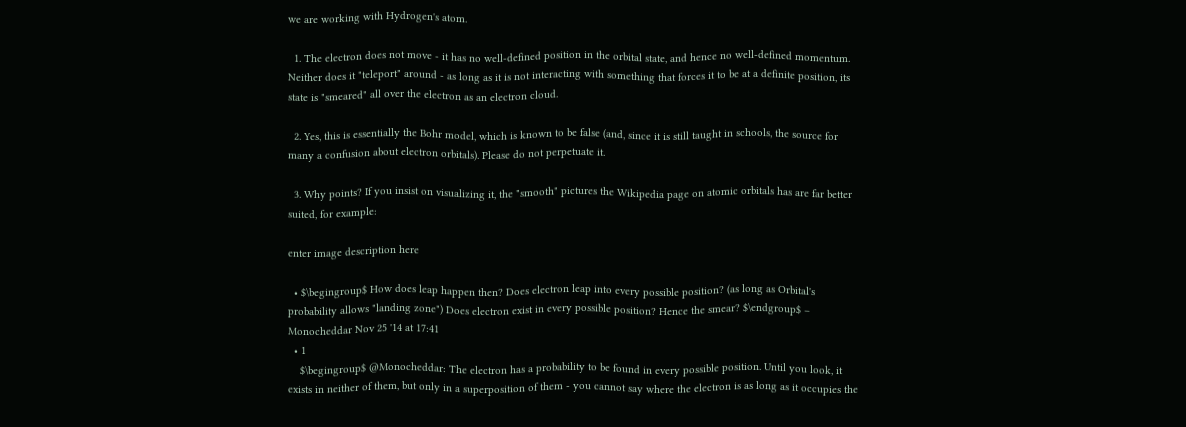we are working with Hydrogen's atom.

  1. The electron does not move - it has no well-defined position in the orbital state, and hence no well-defined momentum. Neither does it "teleport" around - as long as it is not interacting with something that forces it to be at a definite position, its state is "smeared" all over the electron as an electron cloud.

  2. Yes, this is essentially the Bohr model, which is known to be false (and, since it is still taught in schools, the source for many a confusion about electron orbitals). Please do not perpetuate it.

  3. Why points? If you insist on visualizing it, the "smooth" pictures the Wikipedia page on atomic orbitals has are far better suited, for example:

enter image description here

  • $\begingroup$ How does leap happen then? Does electron leap into every possible position? (as long as Orbital's probability allows "landing zone") Does electron exist in every possible position? Hence the smear? $\endgroup$ – Monocheddar Nov 25 '14 at 17:41
  • 1
    $\begingroup$ @Monocheddar: The electron has a probability to be found in every possible position. Until you look, it exists in neither of them, but only in a superposition of them - you cannot say where the electron is as long as it occupies the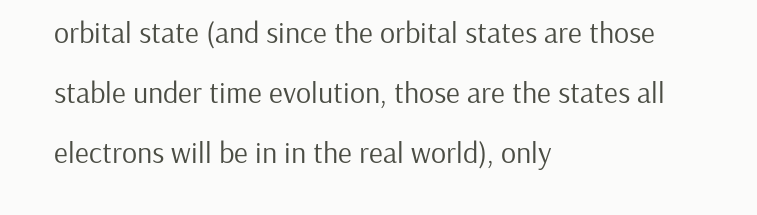orbital state (and since the orbital states are those stable under time evolution, those are the states all electrons will be in in the real world), only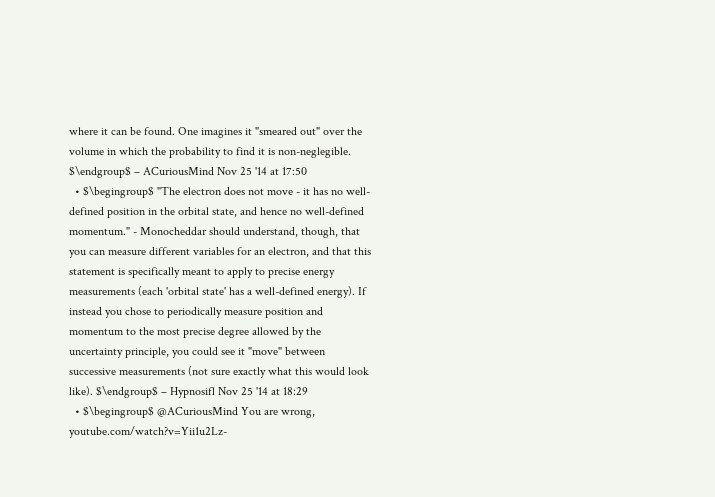where it can be found. One imagines it "smeared out" over the volume in which the probability to find it is non-neglegible. $\endgroup$ – ACuriousMind Nov 25 '14 at 17:50
  • $\begingroup$ "The electron does not move - it has no well-defined position in the orbital state, and hence no well-defined momentum." - Monocheddar should understand, though, that you can measure different variables for an electron, and that this statement is specifically meant to apply to precise energy measurements (each 'orbital state' has a well-defined energy). If instead you chose to periodically measure position and momentum to the most precise degree allowed by the uncertainty principle, you could see it "move" between successive measurements (not sure exactly what this would look like). $\endgroup$ – Hypnosifl Nov 25 '14 at 18:29
  • $\begingroup$ @ACuriousMind You are wrong, youtube.com/watch?v=Yii1u2Lz-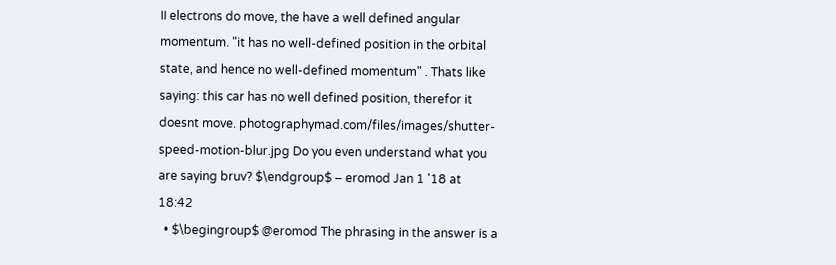II electrons do move, the have a well defined angular momentum. "it has no well-defined position in the orbital state, and hence no well-defined momentum" . Thats like saying: this car has no well defined position, therefor it doesnt move. photographymad.com/files/images/shutter-speed-motion-blur.jpg Do you even understand what you are saying bruv? $\endgroup$ – eromod Jan 1 '18 at 18:42
  • $\begingroup$ @eromod The phrasing in the answer is a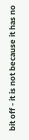bit off - it is not because it has no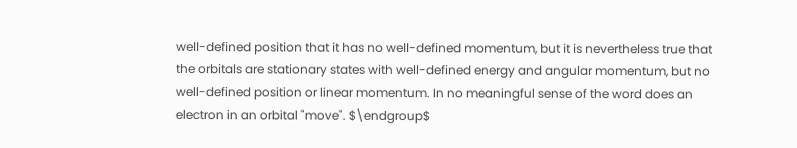well-defined position that it has no well-defined momentum, but it is nevertheless true that the orbitals are stationary states with well-defined energy and angular momentum, but no well-defined position or linear momentum. In no meaningful sense of the word does an electron in an orbital "move". $\endgroup$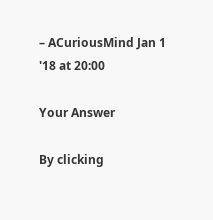– ACuriousMind Jan 1 '18 at 20:00

Your Answer

By clicking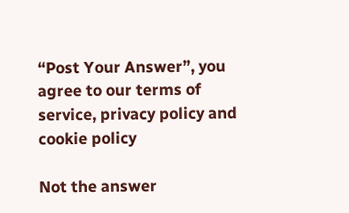“Post Your Answer”, you agree to our terms of service, privacy policy and cookie policy

Not the answer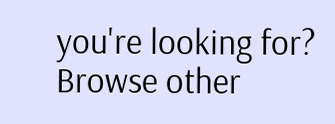you're looking for? Browse other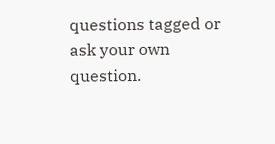questions tagged or ask your own question.